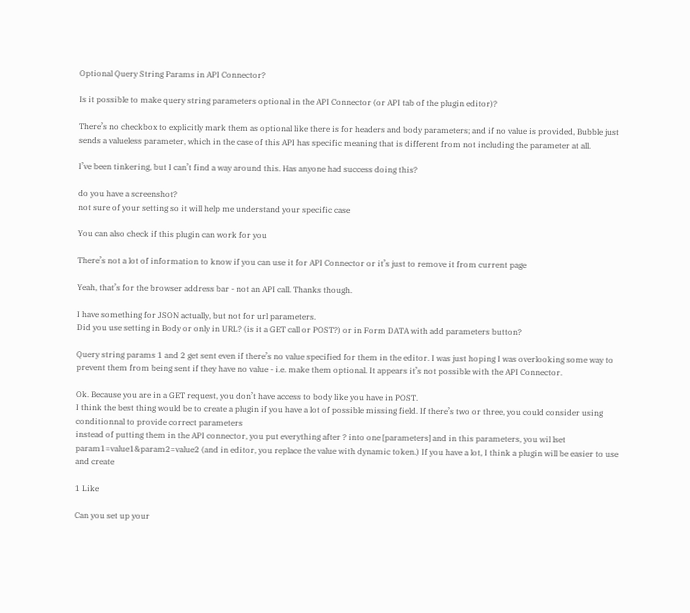Optional Query String Params in API Connector?

Is it possible to make query string parameters optional in the API Connector (or API tab of the plugin editor)?

There’s no checkbox to explicitly mark them as optional like there is for headers and body parameters; and if no value is provided, Bubble just sends a valueless parameter, which in the case of this API has specific meaning that is different from not including the parameter at all.

I’ve been tinkering, but I can’t find a way around this. Has anyone had success doing this?

do you have a screenshot?
not sure of your setting so it will help me understand your specific case

You can also check if this plugin can work for you

There’s not a lot of information to know if you can use it for API Connector or it’s just to remove it from current page

Yeah, that’s for the browser address bar - not an API call. Thanks though.

I have something for JSON actually, but not for url parameters.
Did you use setting in Body or only in URL? (is it a GET call or POST?) or in Form DATA with add parameters button?

Query string params 1 and 2 get sent even if there’s no value specified for them in the editor. I was just hoping I was overlooking some way to prevent them from being sent if they have no value - i.e. make them optional. It appears it’s not possible with the API Connector.

Ok. Because you are in a GET request, you don’t have access to body like you have in POST.
I think the best thing would be to create a plugin if you have a lot of possible missing field. If there’s two or three, you could consider using conditionnal to provide correct parameters
instead of putting them in the API connector, you put everything after ? into one [parameters] and in this parameters, you wil lset param1=value1&param2=value2 (and in editor, you replace the value with dynamic token.) If you have a lot, I think a plugin will be easier to use and create

1 Like

Can you set up your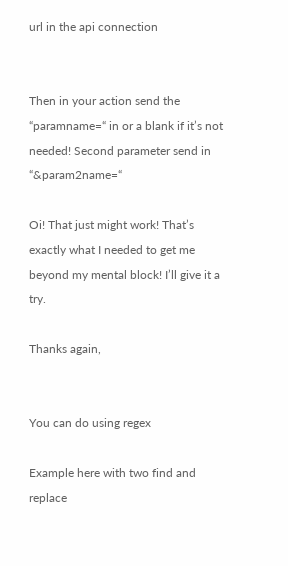url in the api connection


Then in your action send the “paramname=“ in or a blank if it’s not needed! Second parameter send in “&param2name=“

Oi! That just might work! That’s exactly what I needed to get me beyond my mental block! I’ll give it a try.

Thanks again,


You can do using regex

Example here with two find and replace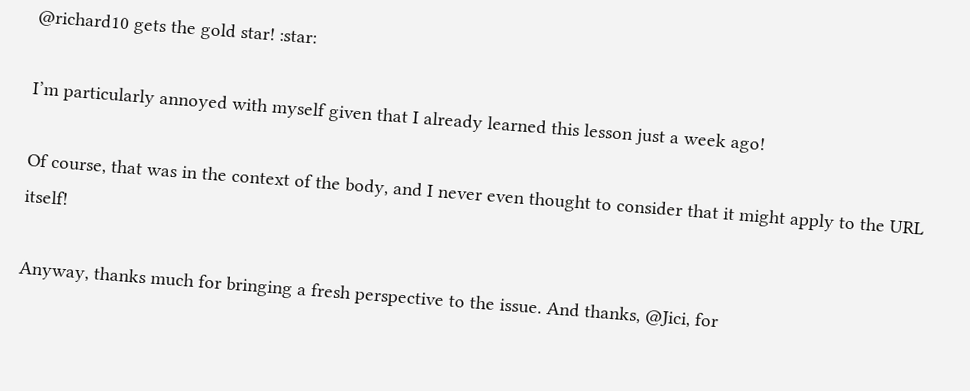@richard10 gets the gold star! :star:

I’m particularly annoyed with myself given that I already learned this lesson just a week ago!

Of course, that was in the context of the body, and I never even thought to consider that it might apply to the URL itself!

Anyway, thanks much for bringing a fresh perspective to the issue. And thanks, @Jici, for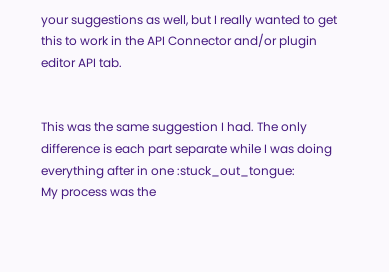your suggestions as well, but I really wanted to get this to work in the API Connector and/or plugin editor API tab.


This was the same suggestion I had. The only difference is each part separate while I was doing everything after in one :stuck_out_tongue:
My process was the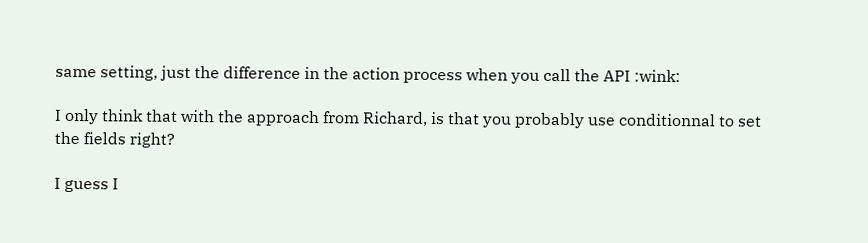same setting, just the difference in the action process when you call the API :wink:

I only think that with the approach from Richard, is that you probably use conditionnal to set the fields right?

I guess I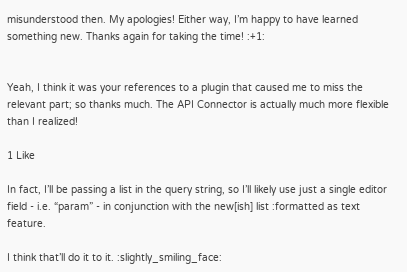misunderstood then. My apologies! Either way, I’m happy to have learned something new. Thanks again for taking the time! :+1:


Yeah, I think it was your references to a plugin that caused me to miss the relevant part; so thanks much. The API Connector is actually much more flexible than I realized!

1 Like

In fact, I’ll be passing a list in the query string, so I’ll likely use just a single editor field - i.e. “param” - in conjunction with the new[ish] list :formatted as text feature.

I think that’ll do it to it. :slightly_smiling_face: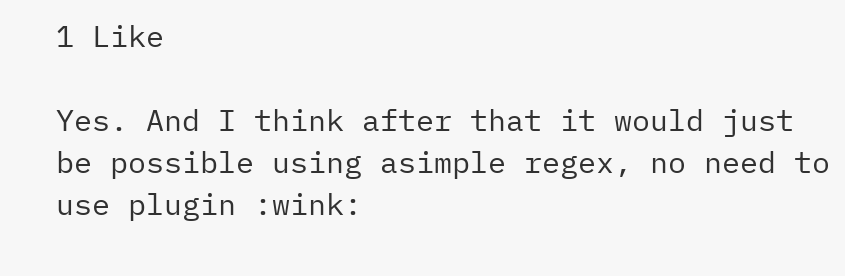1 Like

Yes. And I think after that it would just be possible using asimple regex, no need to use plugin :wink: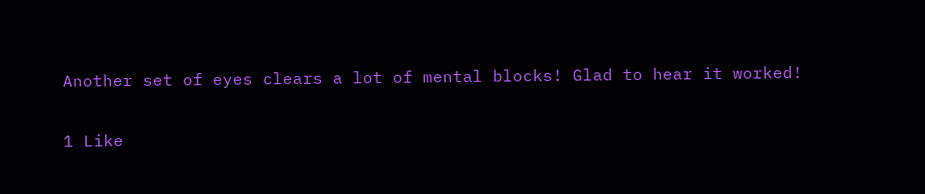Another set of eyes clears a lot of mental blocks! Glad to hear it worked!

1 Like